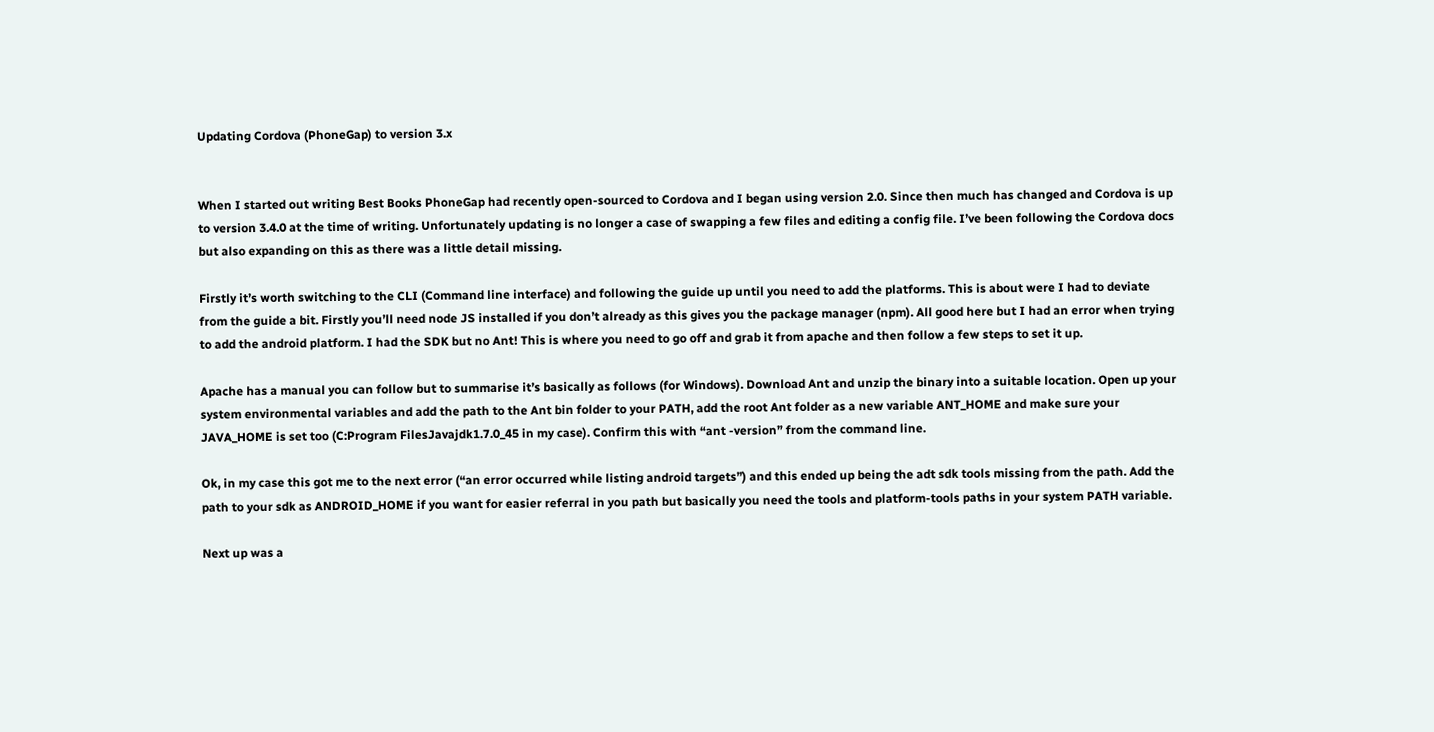Updating Cordova (PhoneGap) to version 3.x


When I started out writing Best Books PhoneGap had recently open-sourced to Cordova and I began using version 2.0. Since then much has changed and Cordova is up to version 3.4.0 at the time of writing. Unfortunately updating is no longer a case of swapping a few files and editing a config file. I’ve been following the Cordova docs but also expanding on this as there was a little detail missing.

Firstly it’s worth switching to the CLI (Command line interface) and following the guide up until you need to add the platforms. This is about were I had to deviate from the guide a bit. Firstly you’ll need node JS installed if you don’t already as this gives you the package manager (npm). All good here but I had an error when trying to add the android platform. I had the SDK but no Ant! This is where you need to go off and grab it from apache and then follow a few steps to set it up.

Apache has a manual you can follow but to summarise it’s basically as follows (for Windows). Download Ant and unzip the binary into a suitable location. Open up your system environmental variables and add the path to the Ant bin folder to your PATH, add the root Ant folder as a new variable ANT_HOME and make sure your JAVA_HOME is set too (C:Program FilesJavajdk1.7.0_45 in my case). Confirm this with “ant -version” from the command line.

Ok, in my case this got me to the next error (“an error occurred while listing android targets”) and this ended up being the adt sdk tools missing from the path. Add the path to your sdk as ANDROID_HOME if you want for easier referral in you path but basically you need the tools and platform-tools paths in your system PATH variable.

Next up was a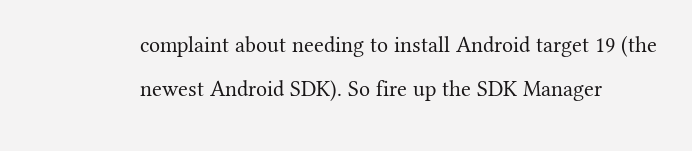complaint about needing to install Android target 19 (the newest Android SDK). So fire up the SDK Manager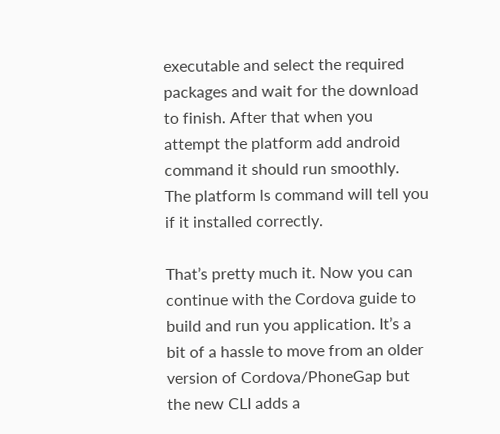executable and select the required packages and wait for the download to finish. After that when you attempt the platform add android command it should run smoothly. The platform ls command will tell you if it installed correctly.

That’s pretty much it. Now you can continue with the Cordova guide to build and run you application. It’s a bit of a hassle to move from an older version of Cordova/PhoneGap but the new CLI adds a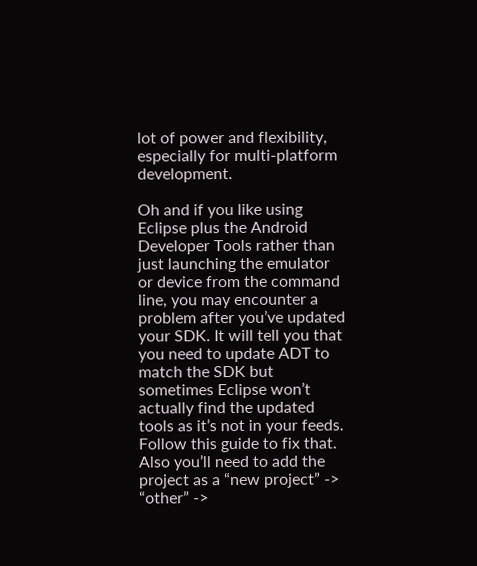lot of power and flexibility, especially for multi-platform development.

Oh and if you like using Eclipse plus the Android Developer Tools rather than just launching the emulator or device from the command line, you may encounter a problem after you’ve updated your SDK. It will tell you that you need to update ADT to match the SDK but sometimes Eclipse won’t actually find the updated tools as it’s not in your feeds. Follow this guide to fix that. Also you’ll need to add the project as a “new project” -> “other” ->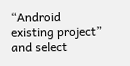“Android existing project” and select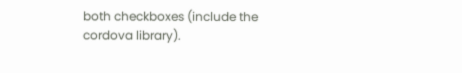both checkboxes (include the cordova library).